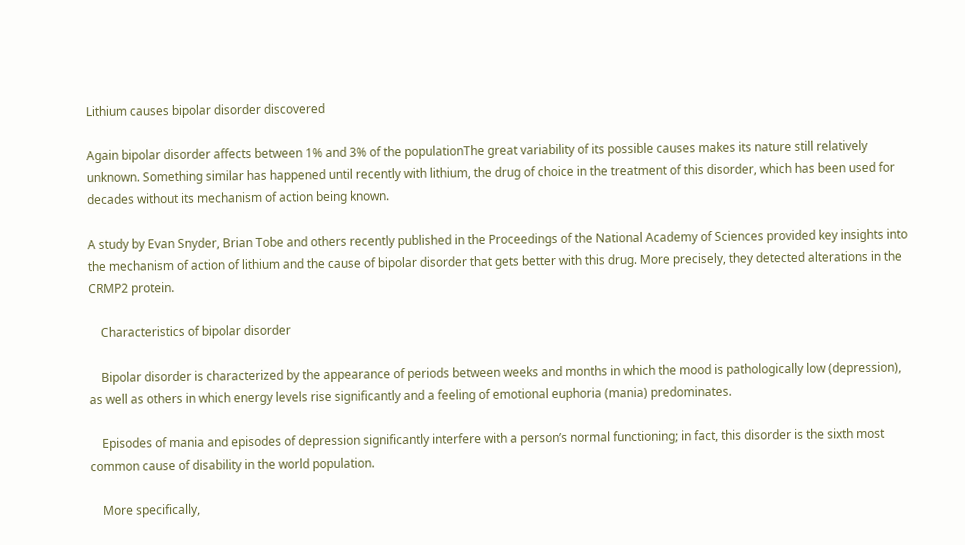Lithium causes bipolar disorder discovered

Again bipolar disorder affects between 1% and 3% of the populationThe great variability of its possible causes makes its nature still relatively unknown. Something similar has happened until recently with lithium, the drug of choice in the treatment of this disorder, which has been used for decades without its mechanism of action being known.

A study by Evan Snyder, Brian Tobe and others recently published in the Proceedings of the National Academy of Sciences provided key insights into the mechanism of action of lithium and the cause of bipolar disorder that gets better with this drug. More precisely, they detected alterations in the CRMP2 protein.

    Characteristics of bipolar disorder

    Bipolar disorder is characterized by the appearance of periods between weeks and months in which the mood is pathologically low (depression), as well as others in which energy levels rise significantly and a feeling of emotional euphoria (mania) predominates.

    Episodes of mania and episodes of depression significantly interfere with a person’s normal functioning; in fact, this disorder is the sixth most common cause of disability in the world population.

    More specifically,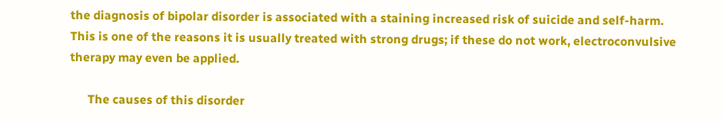the diagnosis of bipolar disorder is associated with a staining increased risk of suicide and self-harm. This is one of the reasons it is usually treated with strong drugs; if these do not work, electroconvulsive therapy may even be applied.

      The causes of this disorder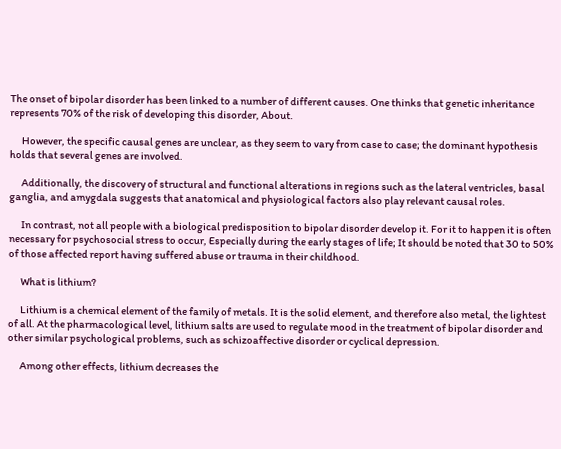The onset of bipolar disorder has been linked to a number of different causes. One thinks that genetic inheritance represents 70% of the risk of developing this disorder, About.

      However, the specific causal genes are unclear, as they seem to vary from case to case; the dominant hypothesis holds that several genes are involved.

      Additionally, the discovery of structural and functional alterations in regions such as the lateral ventricles, basal ganglia, and amygdala suggests that anatomical and physiological factors also play relevant causal roles.

      In contrast, not all people with a biological predisposition to bipolar disorder develop it. For it to happen it is often necessary for psychosocial stress to occur, Especially during the early stages of life; It should be noted that 30 to 50% of those affected report having suffered abuse or trauma in their childhood.

      What is lithium?

      Lithium is a chemical element of the family of metals. It is the solid element, and therefore also metal, the lightest of all. At the pharmacological level, lithium salts are used to regulate mood in the treatment of bipolar disorder and other similar psychological problems, such as schizoaffective disorder or cyclical depression.

      Among other effects, lithium decreases the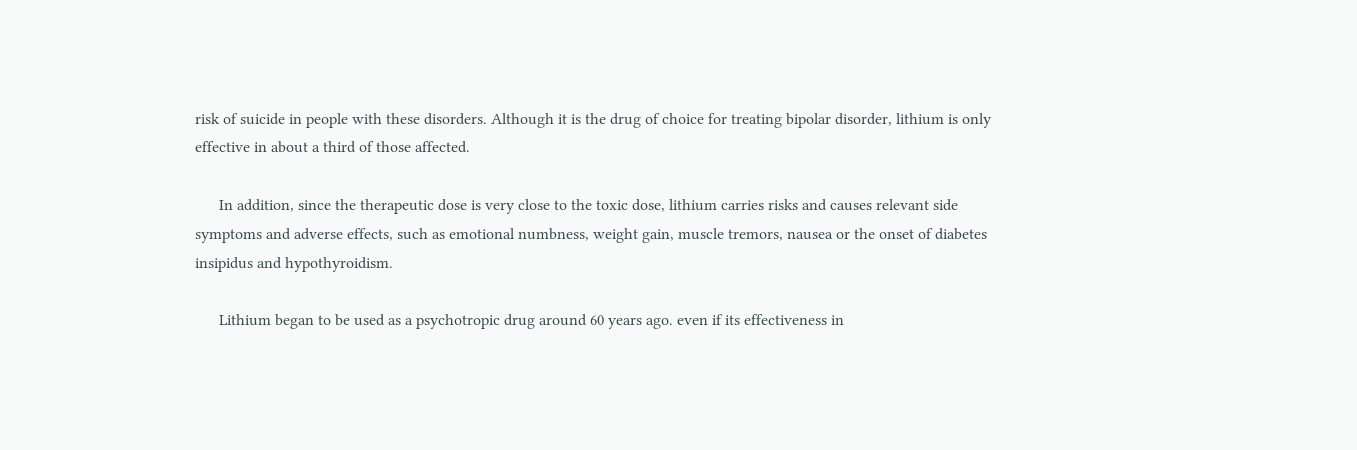risk of suicide in people with these disorders. Although it is the drug of choice for treating bipolar disorder, lithium is only effective in about a third of those affected.

      In addition, since the therapeutic dose is very close to the toxic dose, lithium carries risks and causes relevant side symptoms and adverse effects, such as emotional numbness, weight gain, muscle tremors, nausea or the onset of diabetes insipidus and hypothyroidism.

      Lithium began to be used as a psychotropic drug around 60 years ago. even if its effectiveness in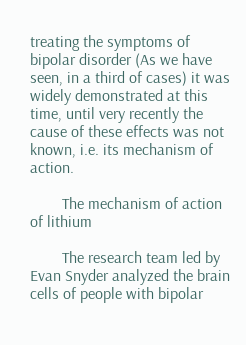treating the symptoms of bipolar disorder (As we have seen, in a third of cases) it was widely demonstrated at this time, until very recently the cause of these effects was not known, i.e. its mechanism of action.

        The mechanism of action of lithium

        The research team led by Evan Snyder analyzed the brain cells of people with bipolar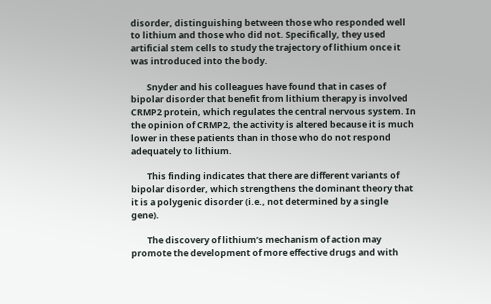disorder, distinguishing between those who responded well to lithium and those who did not. Specifically, they used artificial stem cells to study the trajectory of lithium once it was introduced into the body.

        Snyder and his colleagues have found that in cases of bipolar disorder that benefit from lithium therapy is involved CRMP2 protein, which regulates the central nervous system. In the opinion of CRMP2, the activity is altered because it is much lower in these patients than in those who do not respond adequately to lithium.

        This finding indicates that there are different variants of bipolar disorder, which strengthens the dominant theory that it is a polygenic disorder (i.e., not determined by a single gene).

        The discovery of lithium’s mechanism of action may promote the development of more effective drugs and with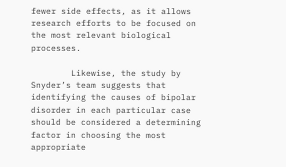fewer side effects, as it allows research efforts to be focused on the most relevant biological processes.

        Likewise, the study by Snyder’s team suggests that identifying the causes of bipolar disorder in each particular case should be considered a determining factor in choosing the most appropriate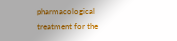pharmacological treatment for the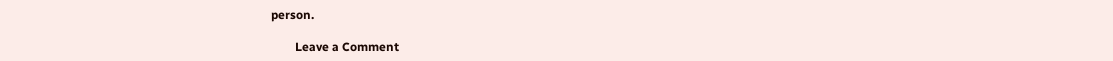person.

        Leave a Comment